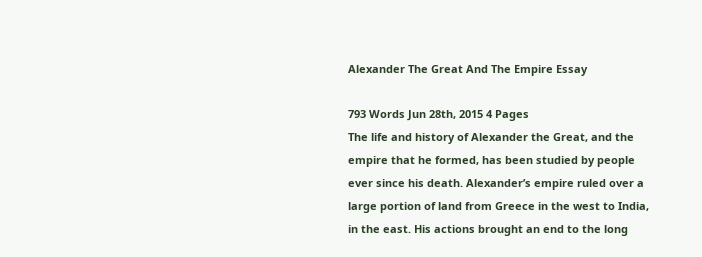Alexander The Great And The Empire Essay

793 Words Jun 28th, 2015 4 Pages
The life and history of Alexander the Great, and the empire that he formed, has been studied by people ever since his death. Alexander’s empire ruled over a large portion of land from Greece in the west to India, in the east. His actions brought an end to the long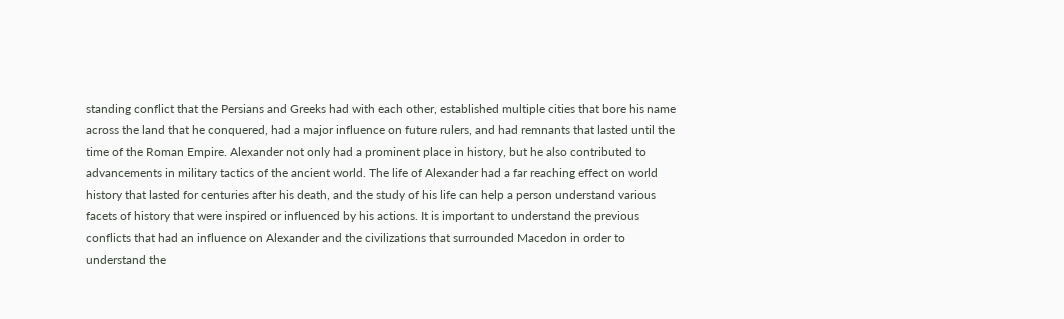standing conflict that the Persians and Greeks had with each other, established multiple cities that bore his name across the land that he conquered, had a major influence on future rulers, and had remnants that lasted until the time of the Roman Empire. Alexander not only had a prominent place in history, but he also contributed to advancements in military tactics of the ancient world. The life of Alexander had a far reaching effect on world history that lasted for centuries after his death, and the study of his life can help a person understand various facets of history that were inspired or influenced by his actions. It is important to understand the previous conflicts that had an influence on Alexander and the civilizations that surrounded Macedon in order to understand the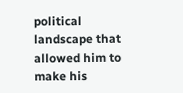political landscape that allowed him to make his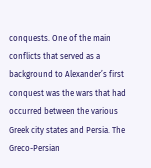conquests. One of the main conflicts that served as a background to Alexander’s first conquest was the wars that had occurred between the various Greek city states and Persia. The Greco-Persian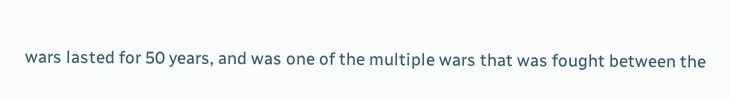wars lasted for 50 years, and was one of the multiple wars that was fought between the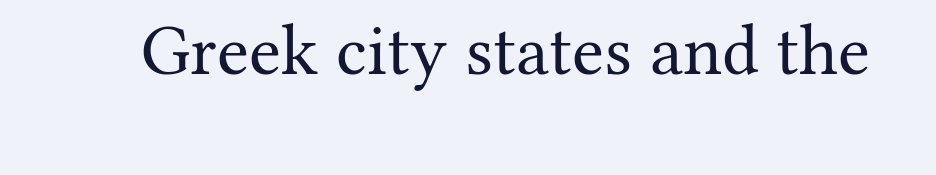Greek city states and the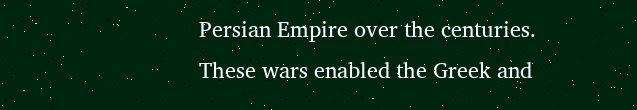Persian Empire over the centuries. These wars enabled the Greek and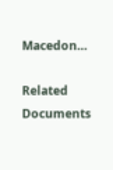Macedon…

Related Documents